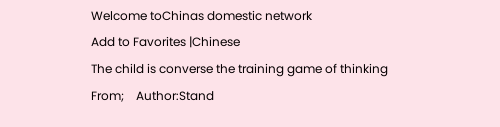Welcome toChinas domestic network
Add to Favorites |Chinese
The child is converse the training game of thinking
From;    Author:Stand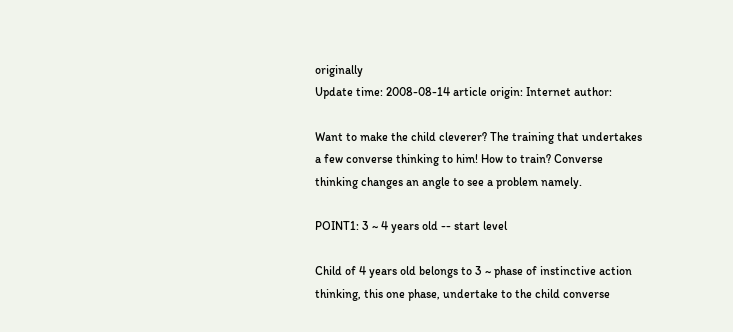originally
Update time: 2008-08-14 article origin: Internet author:

Want to make the child cleverer? The training that undertakes a few converse thinking to him! How to train? Converse thinking changes an angle to see a problem namely.

POINT1: 3 ~ 4 years old -- start level

Child of 4 years old belongs to 3 ~ phase of instinctive action thinking, this one phase, undertake to the child converse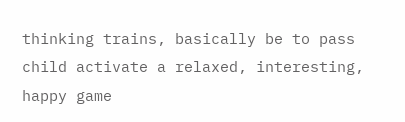thinking trains, basically be to pass child activate a relaxed, interesting, happy game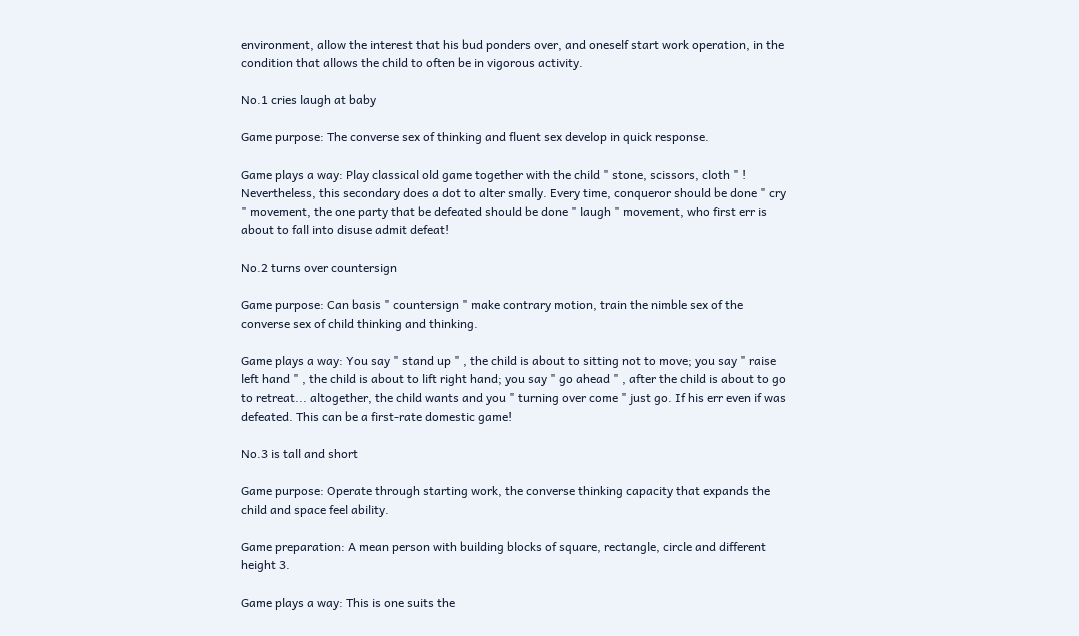environment, allow the interest that his bud ponders over, and oneself start work operation, in the condition that allows the child to often be in vigorous activity.

No.1 cries laugh at baby

Game purpose: The converse sex of thinking and fluent sex develop in quick response.

Game plays a way: Play classical old game together with the child " stone, scissors, cloth " ! Nevertheless, this secondary does a dot to alter smally. Every time, conqueror should be done " cry " movement, the one party that be defeated should be done " laugh " movement, who first err is about to fall into disuse admit defeat!

No.2 turns over countersign

Game purpose: Can basis " countersign " make contrary motion, train the nimble sex of the converse sex of child thinking and thinking.

Game plays a way: You say " stand up " , the child is about to sitting not to move; you say " raise left hand " , the child is about to lift right hand; you say " go ahead " , after the child is about to go to retreat... altogether, the child wants and you " turning over come " just go. If his err even if was defeated. This can be a first-rate domestic game!

No.3 is tall and short

Game purpose: Operate through starting work, the converse thinking capacity that expands the child and space feel ability.

Game preparation: A mean person with building blocks of square, rectangle, circle and different height 3.

Game plays a way: This is one suits the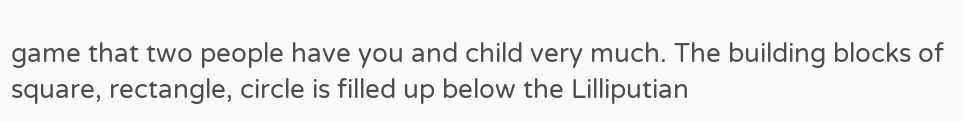game that two people have you and child very much. The building blocks of square, rectangle, circle is filled up below the Lilliputian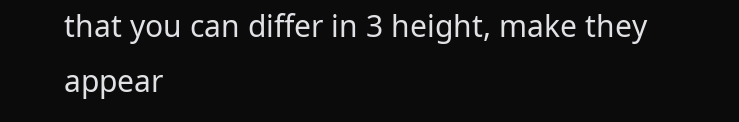that you can differ in 3 height, make they appear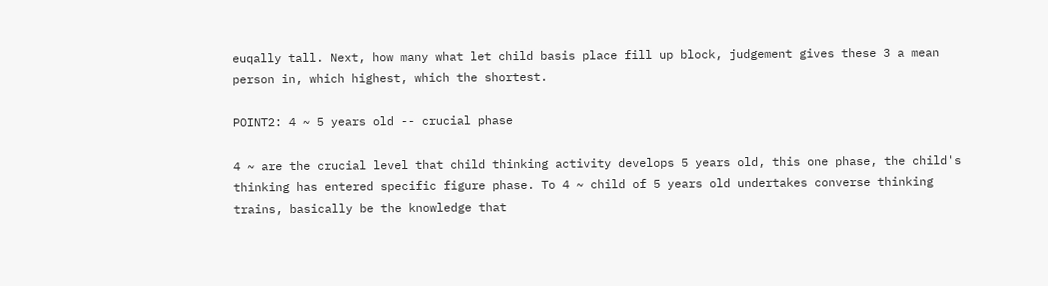euqally tall. Next, how many what let child basis place fill up block, judgement gives these 3 a mean person in, which highest, which the shortest.

POINT2: 4 ~ 5 years old -- crucial phase

4 ~ are the crucial level that child thinking activity develops 5 years old, this one phase, the child's thinking has entered specific figure phase. To 4 ~ child of 5 years old undertakes converse thinking trains, basically be the knowledge that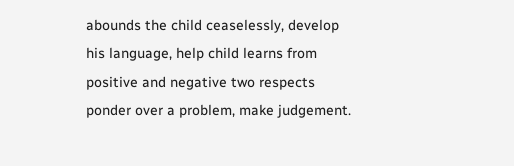abounds the child ceaselessly, develop his language, help child learns from positive and negative two respects ponder over a problem, make judgement.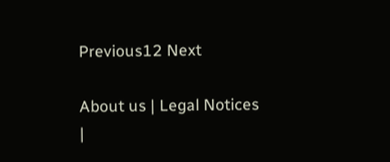Previous12 Next

About us | Legal Notices |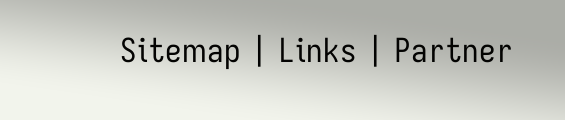Sitemap | Links | Partner